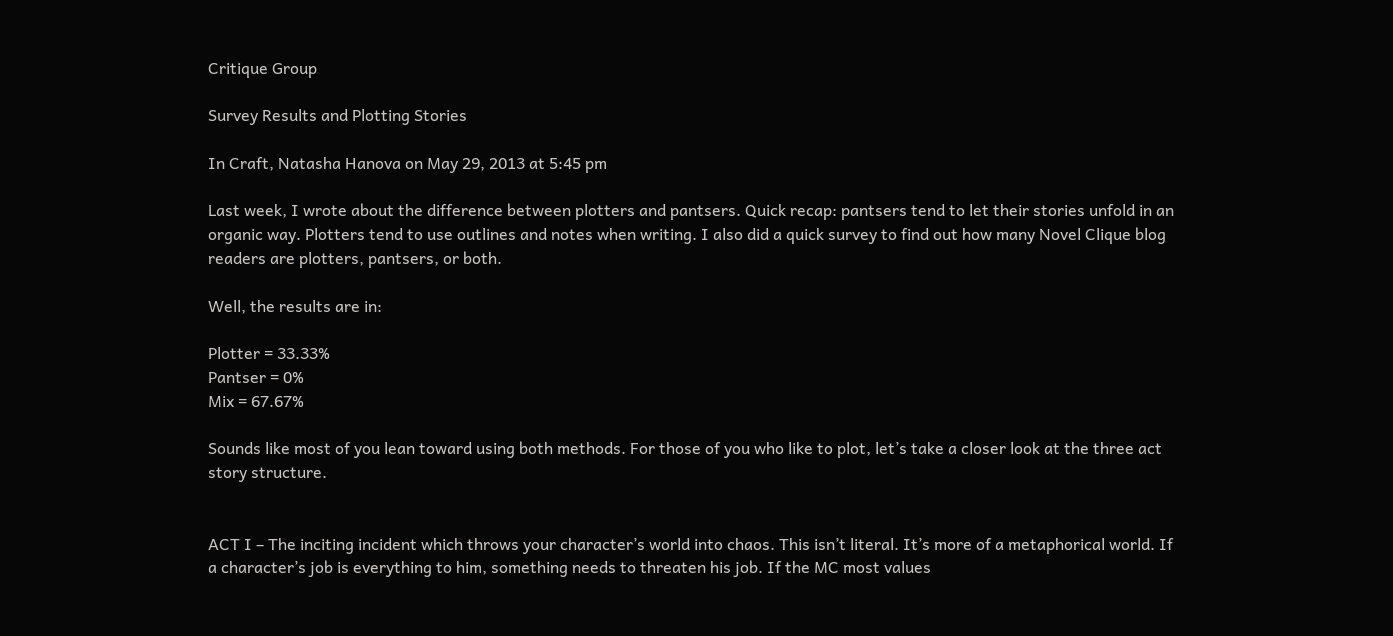Critique Group

Survey Results and Plotting Stories

In Craft, Natasha Hanova on May 29, 2013 at 5:45 pm

Last week, I wrote about the difference between plotters and pantsers. Quick recap: pantsers tend to let their stories unfold in an organic way. Plotters tend to use outlines and notes when writing. I also did a quick survey to find out how many Novel Clique blog readers are plotters, pantsers, or both.

Well, the results are in:

Plotter = 33.33%
Pantser = 0%
Mix = 67.67%

Sounds like most of you lean toward using both methods. For those of you who like to plot, let’s take a closer look at the three act story structure.


ACT I – The inciting incident which throws your character’s world into chaos. This isn’t literal. It’s more of a metaphorical world. If a character’s job is everything to him, something needs to threaten his job. If the MC most values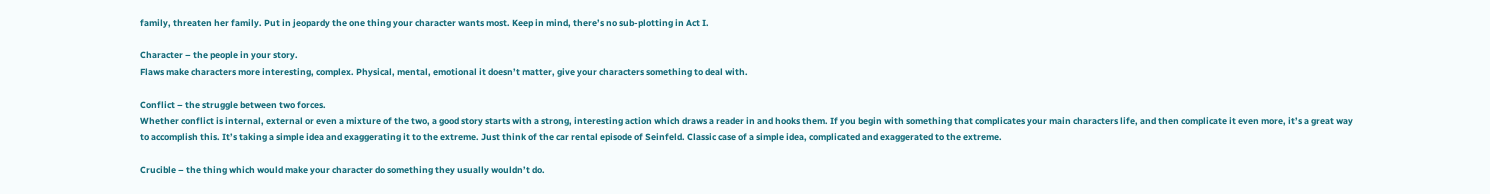family, threaten her family. Put in jeopardy the one thing your character wants most. Keep in mind, there’s no sub-plotting in Act I.

Character – the people in your story.
Flaws make characters more interesting, complex. Physical, mental, emotional it doesn’t matter, give your characters something to deal with.

Conflict – the struggle between two forces.
Whether conflict is internal, external or even a mixture of the two, a good story starts with a strong, interesting action which draws a reader in and hooks them. If you begin with something that complicates your main characters life, and then complicate it even more, it’s a great way to accomplish this. It’s taking a simple idea and exaggerating it to the extreme. Just think of the car rental episode of Seinfeld. Classic case of a simple idea, complicated and exaggerated to the extreme.

Crucible – the thing which would make your character do something they usually wouldn’t do.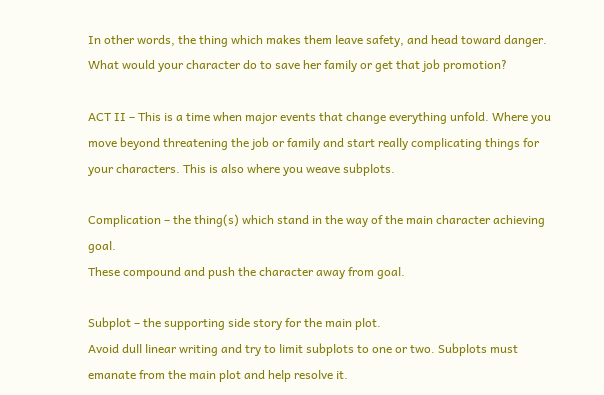In other words, the thing which makes them leave safety, and head toward danger. What would your character do to save her family or get that job promotion?

ACT II – This is a time when major events that change everything unfold. Where you move beyond threatening the job or family and start really complicating things for your characters. This is also where you weave subplots.

Complication – the thing(s) which stand in the way of the main character achieving goal.
These compound and push the character away from goal.

Subplot – the supporting side story for the main plot.
Avoid dull linear writing and try to limit subplots to one or two. Subplots must emanate from the main plot and help resolve it.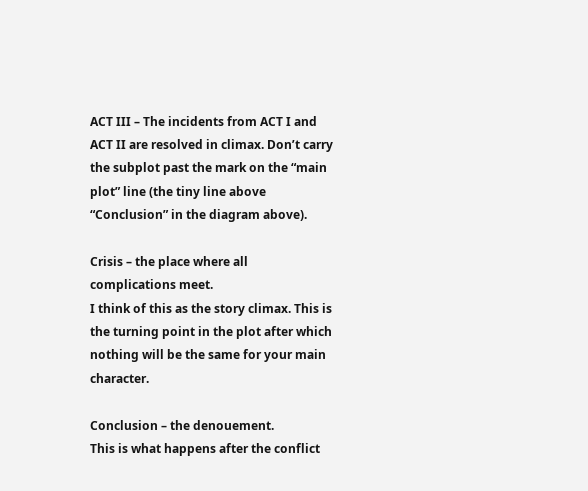ACT III – The incidents from ACT I and ACT II are resolved in climax. Don’t carry the subplot past the mark on the “main plot” line (the tiny line above “Conclusion” in the diagram above).

Crisis – the place where all complications meet.
I think of this as the story climax. This is the turning point in the plot after which nothing will be the same for your main character.

Conclusion – the denouement.
This is what happens after the conflict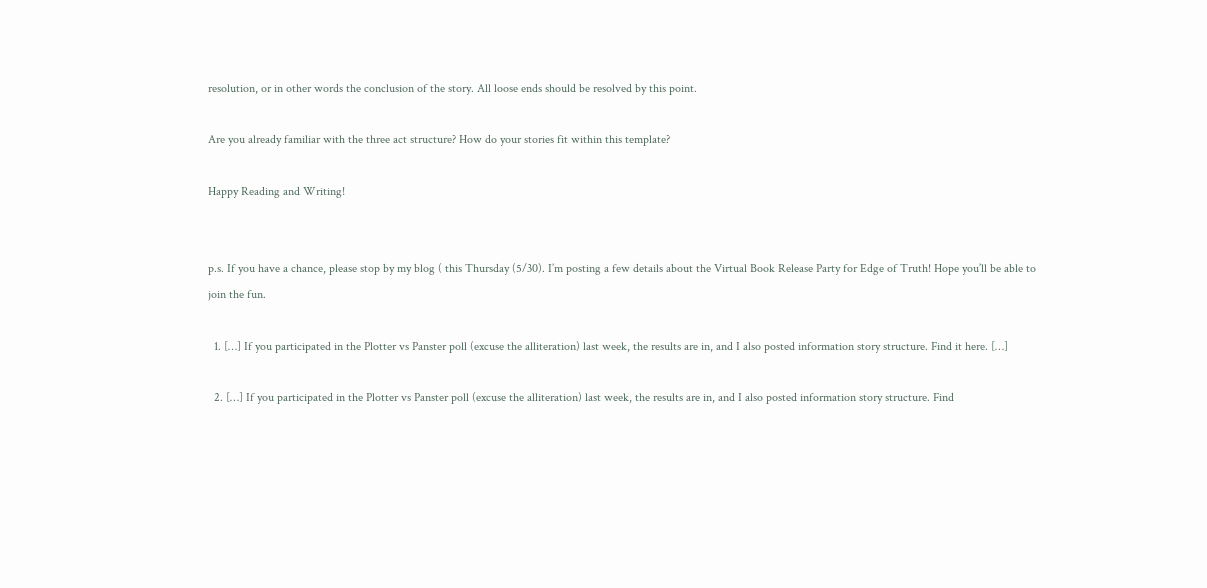resolution, or in other words the conclusion of the story. All loose ends should be resolved by this point.

Are you already familiar with the three act structure? How do your stories fit within this template?

Happy Reading and Writing!


p.s. If you have a chance, please stop by my blog ( this Thursday (5/30). I’m posting a few details about the Virtual Book Release Party for Edge of Truth! Hope you’ll be able to join the fun.

  1. […] If you participated in the Plotter vs Panster poll (excuse the alliteration) last week, the results are in, and I also posted information story structure. Find it here. […]

  2. […] If you participated in the Plotter vs Panster poll (excuse the alliteration) last week, the results are in, and I also posted information story structure. Find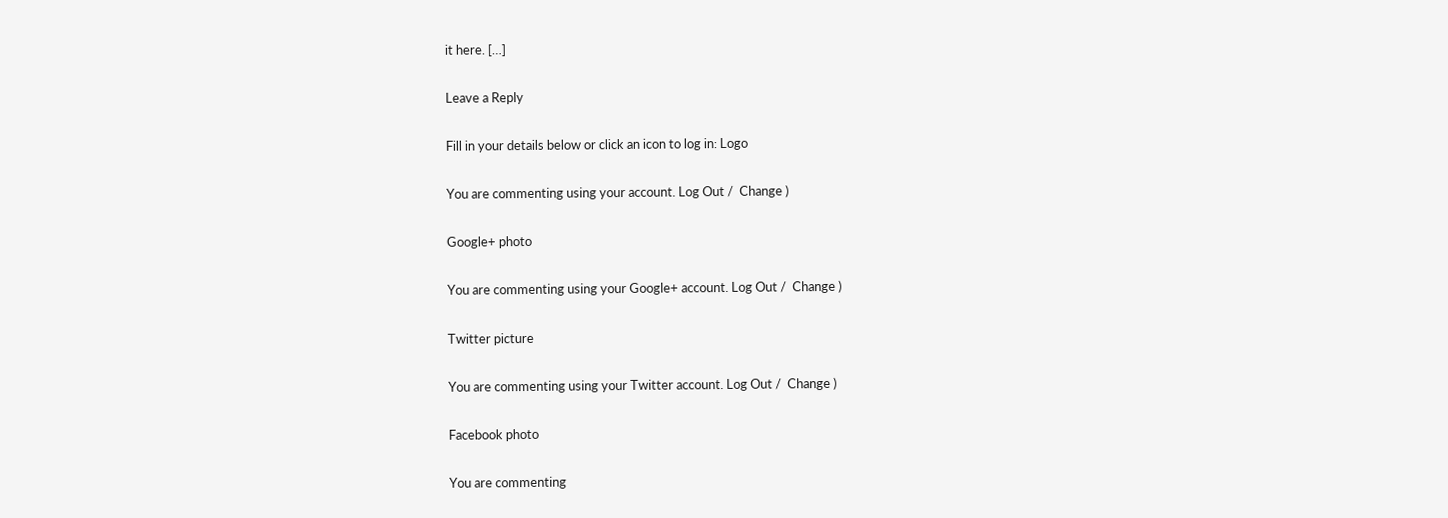it here. […]

Leave a Reply

Fill in your details below or click an icon to log in: Logo

You are commenting using your account. Log Out /  Change )

Google+ photo

You are commenting using your Google+ account. Log Out /  Change )

Twitter picture

You are commenting using your Twitter account. Log Out /  Change )

Facebook photo

You are commenting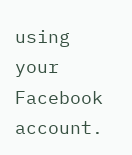using your Facebook account.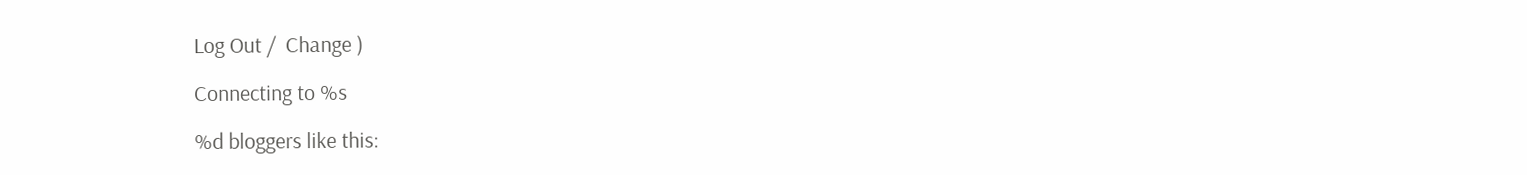Log Out /  Change )

Connecting to %s

%d bloggers like this: